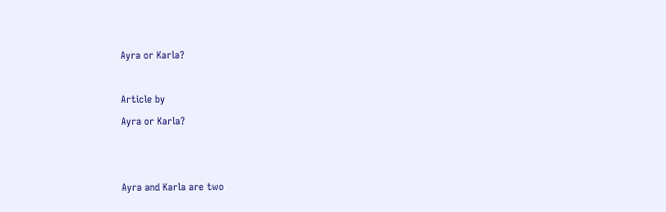Ayra or Karla?

Article by
Ayra or Karla?


Ayra and Karla are two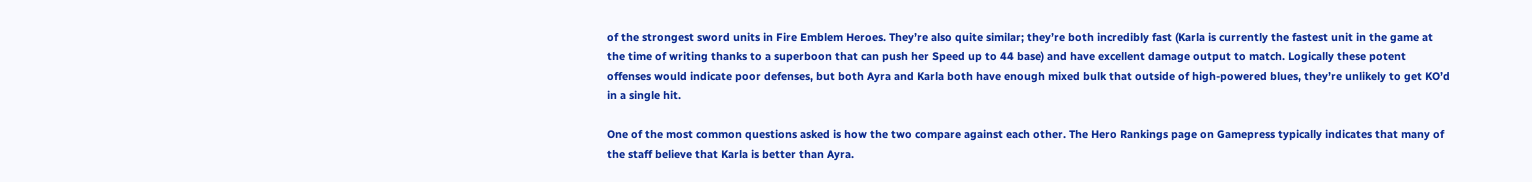of the strongest sword units in Fire Emblem Heroes. They’re also quite similar; they’re both incredibly fast (Karla is currently the fastest unit in the game at the time of writing thanks to a superboon that can push her Speed up to 44 base) and have excellent damage output to match. Logically these potent offenses would indicate poor defenses, but both Ayra and Karla both have enough mixed bulk that outside of high-powered blues, they’re unlikely to get KO’d in a single hit.

One of the most common questions asked is how the two compare against each other. The Hero Rankings page on Gamepress typically indicates that many of the staff believe that Karla is better than Ayra.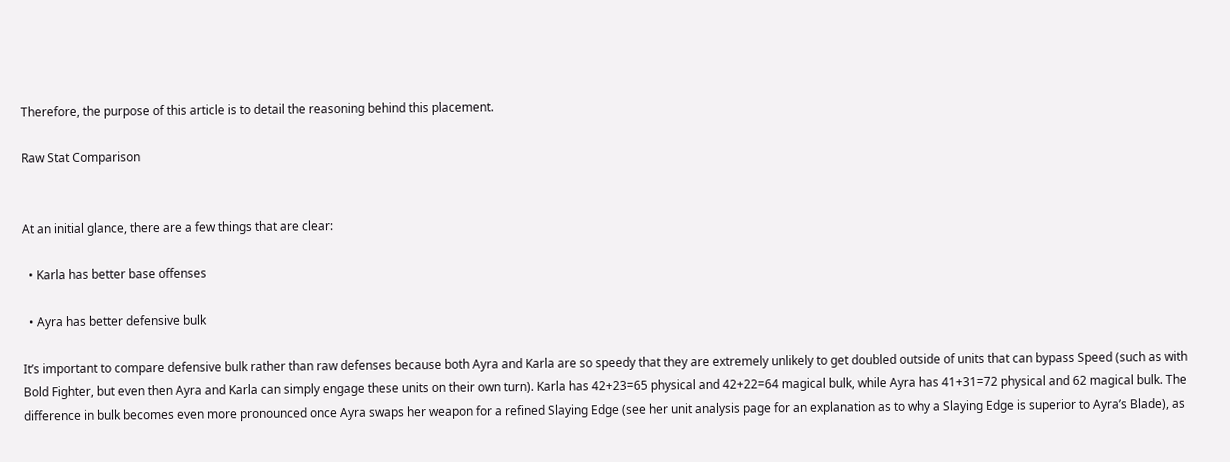Therefore, the purpose of this article is to detail the reasoning behind this placement.

Raw Stat Comparison


At an initial glance, there are a few things that are clear:

  • Karla has better base offenses

  • Ayra has better defensive bulk

It’s important to compare defensive bulk rather than raw defenses because both Ayra and Karla are so speedy that they are extremely unlikely to get doubled outside of units that can bypass Speed (such as with Bold Fighter, but even then Ayra and Karla can simply engage these units on their own turn). Karla has 42+23=65 physical and 42+22=64 magical bulk, while Ayra has 41+31=72 physical and 62 magical bulk. The difference in bulk becomes even more pronounced once Ayra swaps her weapon for a refined Slaying Edge (see her unit analysis page for an explanation as to why a Slaying Edge is superior to Ayra’s Blade), as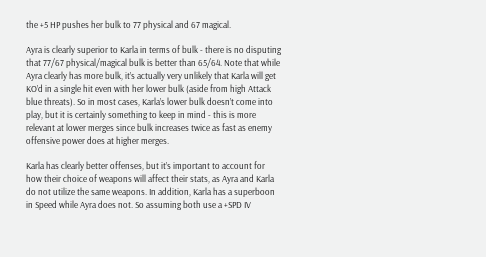the +5 HP pushes her bulk to 77 physical and 67 magical.

Ayra is clearly superior to Karla in terms of bulk - there is no disputing that 77/67 physical/magical bulk is better than 65/64. Note that while Ayra clearly has more bulk, it’s actually very unlikely that Karla will get KO’d in a single hit even with her lower bulk (aside from high Attack blue threats). So in most cases, Karla’s lower bulk doesn’t come into play, but it is certainly something to keep in mind - this is more relevant at lower merges since bulk increases twice as fast as enemy offensive power does at higher merges.

Karla has clearly better offenses, but it’s important to account for how their choice of weapons will affect their stats, as Ayra and Karla do not utilize the same weapons. In addition, Karla has a superboon in Speed while Ayra does not. So assuming both use a +SPD IV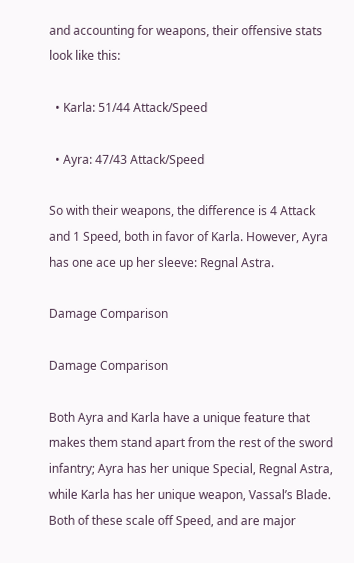and accounting for weapons, their offensive stats look like this:

  • Karla: 51/44 Attack/Speed

  • Ayra: 47/43 Attack/Speed

So with their weapons, the difference is 4 Attack and 1 Speed, both in favor of Karla. However, Ayra has one ace up her sleeve: Regnal Astra.

Damage Comparison

Damage Comparison

Both Ayra and Karla have a unique feature that makes them stand apart from the rest of the sword infantry; Ayra has her unique Special, Regnal Astra, while Karla has her unique weapon, Vassal’s Blade. Both of these scale off Speed, and are major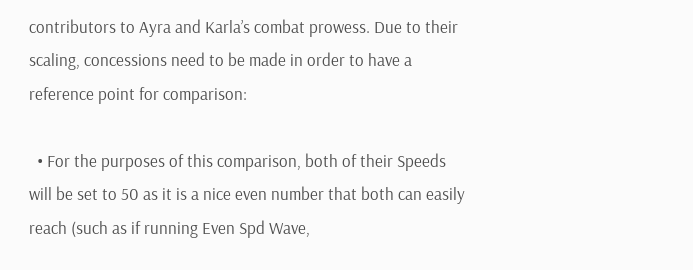contributors to Ayra and Karla’s combat prowess. Due to their scaling, concessions need to be made in order to have a reference point for comparison:

  • For the purposes of this comparison, both of their Speeds will be set to 50 as it is a nice even number that both can easily reach (such as if running Even Spd Wave,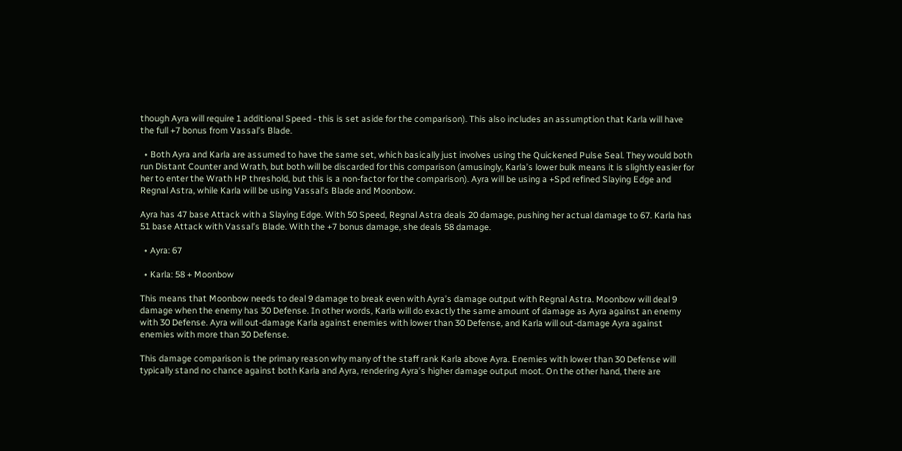though Ayra will require 1 additional Speed - this is set aside for the comparison). This also includes an assumption that Karla will have the full +7 bonus from Vassal’s Blade.

  • Both Ayra and Karla are assumed to have the same set, which basically just involves using the Quickened Pulse Seal. They would both run Distant Counter and Wrath, but both will be discarded for this comparison (amusingly, Karla’s lower bulk means it is slightly easier for her to enter the Wrath HP threshold, but this is a non-factor for the comparison). Ayra will be using a +Spd refined Slaying Edge and Regnal Astra, while Karla will be using Vassal’s Blade and Moonbow.

Ayra has 47 base Attack with a Slaying Edge. With 50 Speed, Regnal Astra deals 20 damage, pushing her actual damage to 67. Karla has 51 base Attack with Vassal’s Blade. With the +7 bonus damage, she deals 58 damage.

  • Ayra: 67

  • Karla: 58 + Moonbow

This means that Moonbow needs to deal 9 damage to break even with Ayra’s damage output with Regnal Astra. Moonbow will deal 9 damage when the enemy has 30 Defense. In other words, Karla will do exactly the same amount of damage as Ayra against an enemy with 30 Defense. Ayra will out-damage Karla against enemies with lower than 30 Defense, and Karla will out-damage Ayra against enemies with more than 30 Defense.

This damage comparison is the primary reason why many of the staff rank Karla above Ayra. Enemies with lower than 30 Defense will typically stand no chance against both Karla and Ayra, rendering Ayra’s higher damage output moot. On the other hand, there are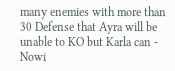many enemies with more than 30 Defense that Ayra will be unable to KO but Karla can - Nowi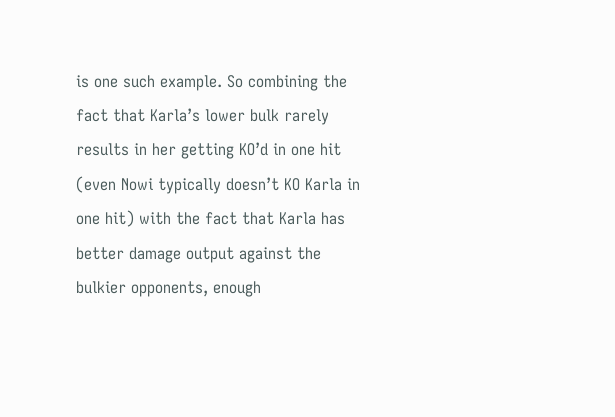is one such example. So combining the fact that Karla’s lower bulk rarely results in her getting KO’d in one hit (even Nowi typically doesn’t KO Karla in one hit) with the fact that Karla has better damage output against the bulkier opponents, enough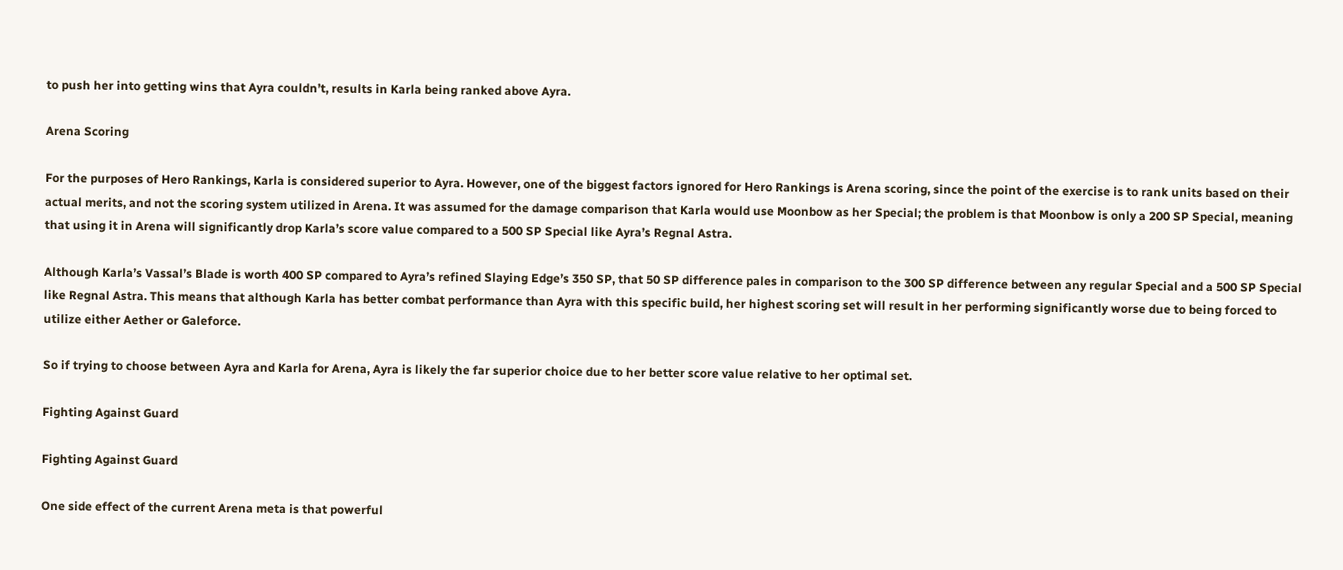to push her into getting wins that Ayra couldn’t, results in Karla being ranked above Ayra.

Arena Scoring

For the purposes of Hero Rankings, Karla is considered superior to Ayra. However, one of the biggest factors ignored for Hero Rankings is Arena scoring, since the point of the exercise is to rank units based on their actual merits, and not the scoring system utilized in Arena. It was assumed for the damage comparison that Karla would use Moonbow as her Special; the problem is that Moonbow is only a 200 SP Special, meaning that using it in Arena will significantly drop Karla’s score value compared to a 500 SP Special like Ayra’s Regnal Astra.

Although Karla’s Vassal’s Blade is worth 400 SP compared to Ayra’s refined Slaying Edge’s 350 SP, that 50 SP difference pales in comparison to the 300 SP difference between any regular Special and a 500 SP Special like Regnal Astra. This means that although Karla has better combat performance than Ayra with this specific build, her highest scoring set will result in her performing significantly worse due to being forced to utilize either Aether or Galeforce.

So if trying to choose between Ayra and Karla for Arena, Ayra is likely the far superior choice due to her better score value relative to her optimal set.

Fighting Against Guard

Fighting Against Guard

One side effect of the current Arena meta is that powerful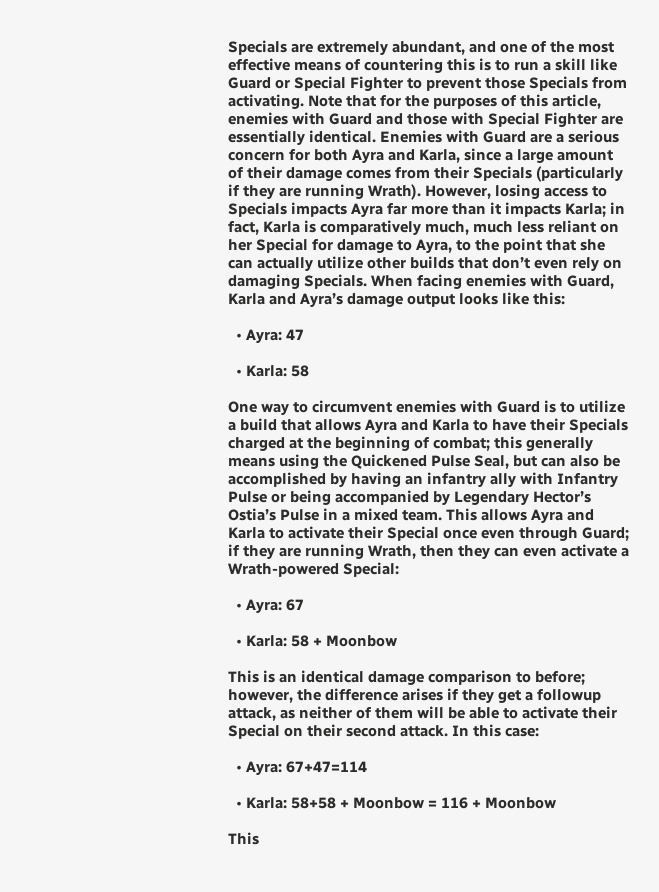Specials are extremely abundant, and one of the most effective means of countering this is to run a skill like Guard or Special Fighter to prevent those Specials from activating. Note that for the purposes of this article, enemies with Guard and those with Special Fighter are essentially identical. Enemies with Guard are a serious concern for both Ayra and Karla, since a large amount of their damage comes from their Specials (particularly if they are running Wrath). However, losing access to Specials impacts Ayra far more than it impacts Karla; in fact, Karla is comparatively much, much less reliant on her Special for damage to Ayra, to the point that she can actually utilize other builds that don’t even rely on damaging Specials. When facing enemies with Guard, Karla and Ayra’s damage output looks like this:

  • Ayra: 47

  • Karla: 58

One way to circumvent enemies with Guard is to utilize a build that allows Ayra and Karla to have their Specials charged at the beginning of combat; this generally means using the Quickened Pulse Seal, but can also be accomplished by having an infantry ally with Infantry Pulse or being accompanied by Legendary Hector’s Ostia’s Pulse in a mixed team. This allows Ayra and Karla to activate their Special once even through Guard; if they are running Wrath, then they can even activate a Wrath-powered Special:

  • Ayra: 67

  • Karla: 58 + Moonbow

This is an identical damage comparison to before; however, the difference arises if they get a followup attack, as neither of them will be able to activate their Special on their second attack. In this case:

  • Ayra: 67+47=114

  • Karla: 58+58 + Moonbow = 116 + Moonbow

This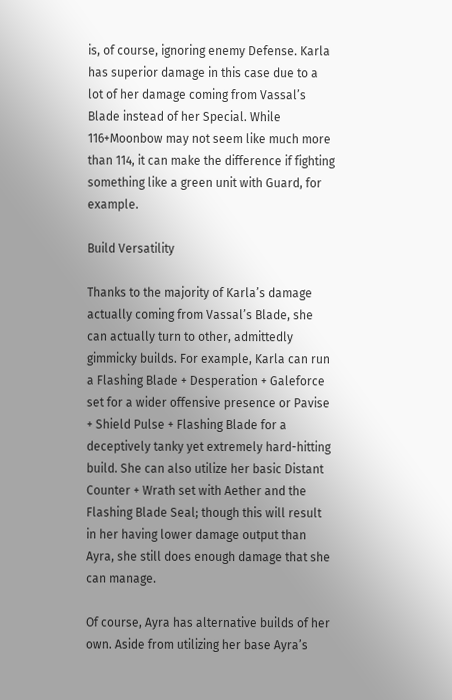is, of course, ignoring enemy Defense. Karla has superior damage in this case due to a lot of her damage coming from Vassal’s Blade instead of her Special. While 116+Moonbow may not seem like much more than 114, it can make the difference if fighting something like a green unit with Guard, for example.

Build Versatility

Thanks to the majority of Karla’s damage actually coming from Vassal’s Blade, she can actually turn to other, admittedly gimmicky builds. For example, Karla can run a Flashing Blade + Desperation + Galeforce set for a wider offensive presence or Pavise + Shield Pulse + Flashing Blade for a deceptively tanky yet extremely hard-hitting build. She can also utilize her basic Distant Counter + Wrath set with Aether and the Flashing Blade Seal; though this will result in her having lower damage output than Ayra, she still does enough damage that she can manage.

Of course, Ayra has alternative builds of her own. Aside from utilizing her base Ayra’s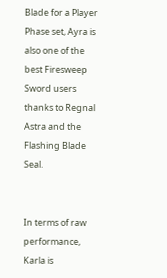Blade for a Player Phase set, Ayra is also one of the best Firesweep Sword users thanks to Regnal Astra and the Flashing Blade Seal.


In terms of raw performance, Karla is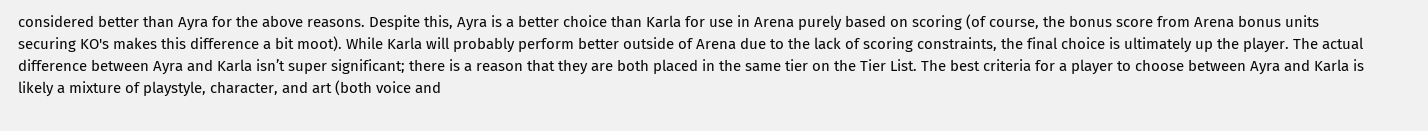considered better than Ayra for the above reasons. Despite this, Ayra is a better choice than Karla for use in Arena purely based on scoring (of course, the bonus score from Arena bonus units securing KO's makes this difference a bit moot). While Karla will probably perform better outside of Arena due to the lack of scoring constraints, the final choice is ultimately up the player. The actual difference between Ayra and Karla isn’t super significant; there is a reason that they are both placed in the same tier on the Tier List. The best criteria for a player to choose between Ayra and Karla is likely a mixture of playstyle, character, and art (both voice and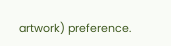artwork) preference.